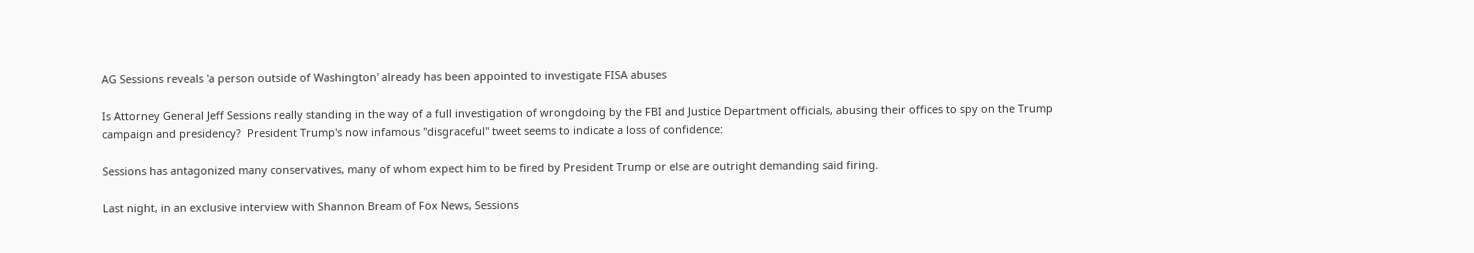AG Sessions reveals 'a person outside of Washington' already has been appointed to investigate FISA abuses

Is Attorney General Jeff Sessions really standing in the way of a full investigation of wrongdoing by the FBI and Justice Department officials, abusing their offices to spy on the Trump campaign and presidency?  President Trump's now infamous "disgraceful" tweet seems to indicate a loss of confidence:

Sessions has antagonized many conservatives, many of whom expect him to be fired by President Trump or else are outright demanding said firing.

Last night, in an exclusive interview with Shannon Bream of Fox News, Sessions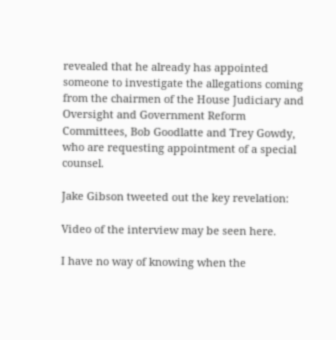revealed that he already has appointed someone to investigate the allegations coming from the chairmen of the House Judiciary and Oversight and Government Reform Committees, Bob Goodlatte and Trey Gowdy, who are requesting appointment of a special counsel.

Jake Gibson tweeted out the key revelation:

Video of the interview may be seen here.

I have no way of knowing when the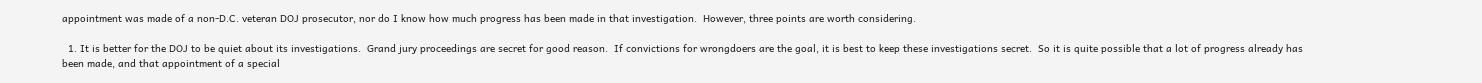appointment was made of a non-D.C. veteran DOJ prosecutor, nor do I know how much progress has been made in that investigation.  However, three points are worth considering.

  1. It is better for the DOJ to be quiet about its investigations.  Grand jury proceedings are secret for good reason.  If convictions for wrongdoers are the goal, it is best to keep these investigations secret.  So it is quite possible that a lot of progress already has been made, and that appointment of a special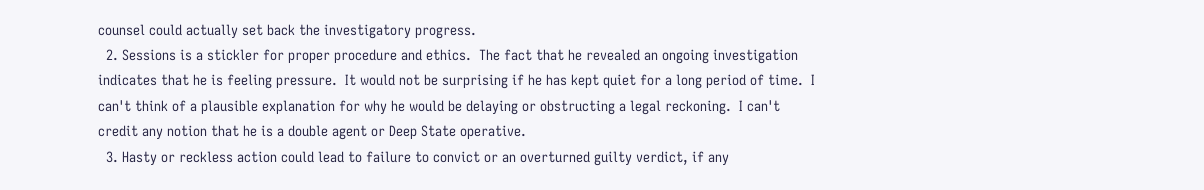counsel could actually set back the investigatory progress.
  2. Sessions is a stickler for proper procedure and ethics.  The fact that he revealed an ongoing investigation indicates that he is feeling pressure.  It would not be surprising if he has kept quiet for a long period of time.  I can't think of a plausible explanation for why he would be delaying or obstructing a legal reckoning.  I can't credit any notion that he is a double agent or Deep State operative.
  3. Hasty or reckless action could lead to failure to convict or an overturned guilty verdict, if any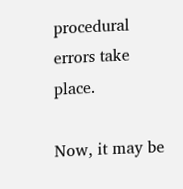procedural errors take place.

Now, it may be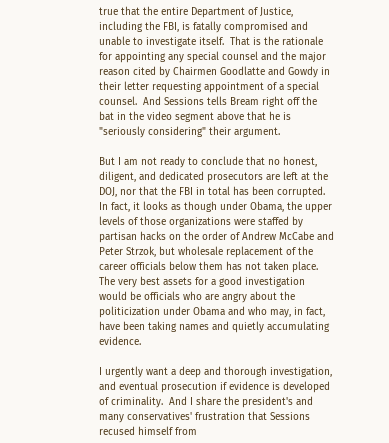true that the entire Department of Justice, including the FBI, is fatally compromised and unable to investigate itself.  That is the rationale for appointing any special counsel and the major reason cited by Chairmen Goodlatte and Gowdy in their letter requesting appointment of a special counsel.  And Sessions tells Bream right off the bat in the video segment above that he is "seriously considering" their argument.

But I am not ready to conclude that no honest, diligent, and dedicated prosecutors are left at the DOJ, nor that the FBI in total has been corrupted.  In fact, it looks as though under Obama, the upper levels of those organizations were staffed by partisan hacks on the order of Andrew McCabe and Peter Strzok, but wholesale replacement of the career officials below them has not taken place.  The very best assets for a good investigation would be officials who are angry about the politicization under Obama and who may, in fact, have been taking names and quietly accumulating evidence.

I urgently want a deep and thorough investigation, and eventual prosecution if evidence is developed of criminality.  And I share the president's and many conservatives' frustration that Sessions recused himself from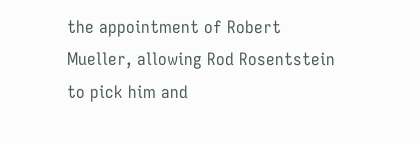the appointment of Robert Mueller, allowing Rod Rosentstein to pick him and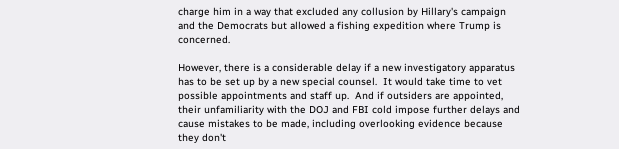charge him in a way that excluded any collusion by Hillary's campaign and the Democrats but allowed a fishing expedition where Trump is concerned.

However, there is a considerable delay if a new investigatory apparatus has to be set up by a new special counsel.  It would take time to vet possible appointments and staff up.  And if outsiders are appointed, their unfamiliarity with the DOJ and FBI cold impose further delays and cause mistakes to be made, including overlooking evidence because they don't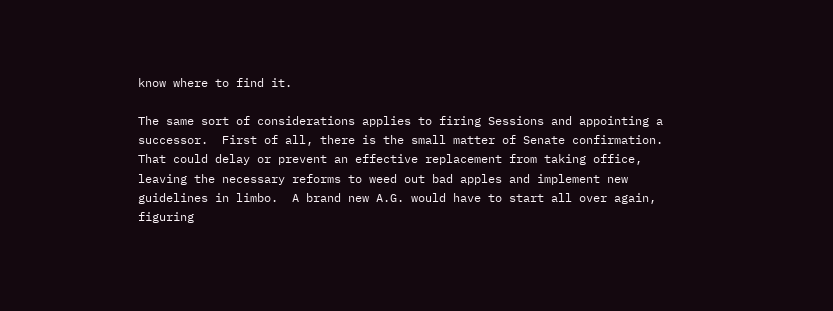know where to find it.

The same sort of considerations applies to firing Sessions and appointing a successor.  First of all, there is the small matter of Senate confirmation.  That could delay or prevent an effective replacement from taking office, leaving the necessary reforms to weed out bad apples and implement new guidelines in limbo.  A brand new A.G. would have to start all over again, figuring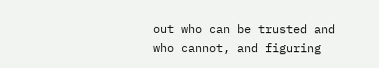out who can be trusted and who cannot, and figuring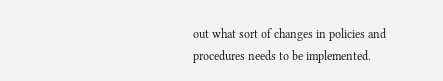out what sort of changes in policies and procedures needs to be implemented.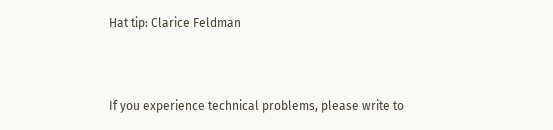Hat tip: Clarice Feldman



If you experience technical problems, please write to